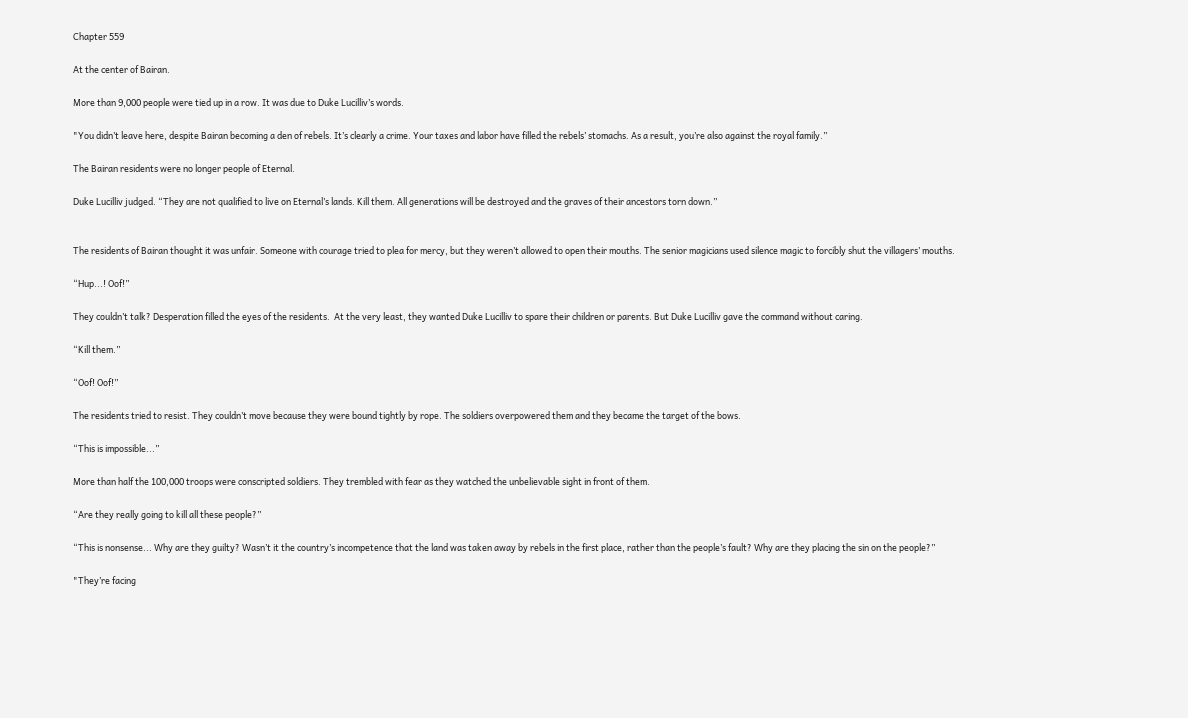Chapter 559

At the center of Bairan.

More than 9,000 people were tied up in a row. It was due to Duke Lucilliv’s words.

"You didn’t leave here, despite Bairan becoming a den of rebels. It’s clearly a crime. Your taxes and labor have filled the rebels’ stomachs. As a result, you’re also against the royal family.”

The Bairan residents were no longer people of Eternal.

Duke Lucilliv judged. “They are not qualified to live on Eternal’s lands. Kill them. All generations will be destroyed and the graves of their ancestors torn down.”


The residents of Bairan thought it was unfair. Someone with courage tried to plea for mercy, but they weren’t allowed to open their mouths. The senior magicians used silence magic to forcibly shut the villagers’ mouths.

“Hup...! Oof!”

They couldn’t talk? Desperation filled the eyes of the residents.  At the very least, they wanted Duke Lucilliv to spare their children or parents. But Duke Lucilliv gave the command without caring.

“Kill them.”

“Oof! Oof!”

The residents tried to resist. They couldn’t move because they were bound tightly by rope. The soldiers overpowered them and they became the target of the bows.

“This is impossible...”

More than half the 100,000 troops were conscripted soldiers. They trembled with fear as they watched the unbelievable sight in front of them.

“Are they really going to kill all these people?”

“This is nonsense... Why are they guilty? Wasn’t it the country’s incompetence that the land was taken away by rebels in the first place, rather than the people’s fault? Why are they placing the sin on the people?”

"They’re facing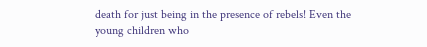death for just being in the presence of rebels! Even the young children who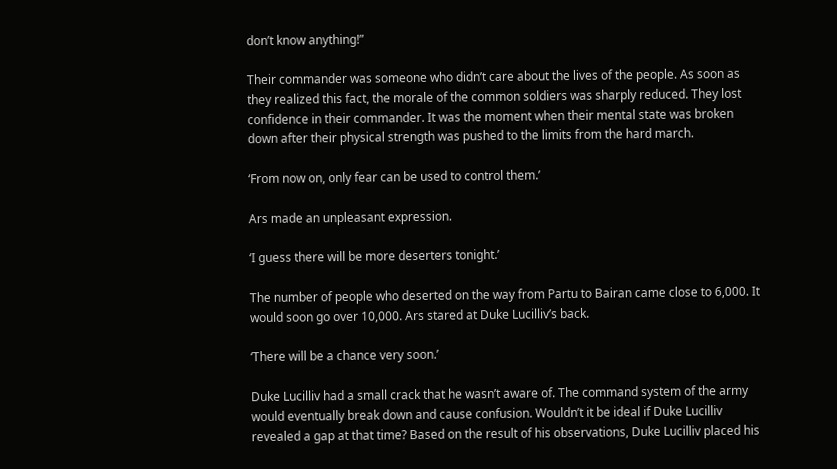don’t know anything!”

Their commander was someone who didn’t care about the lives of the people. As soon as they realized this fact, the morale of the common soldiers was sharply reduced. They lost confidence in their commander. It was the moment when their mental state was broken down after their physical strength was pushed to the limits from the hard march.

‘From now on, only fear can be used to control them.’

Ars made an unpleasant expression.

‘I guess there will be more deserters tonight.’

The number of people who deserted on the way from Partu to Bairan came close to 6,000. It would soon go over 10,000. Ars stared at Duke Lucilliv’s back.

‘There will be a chance very soon.’

Duke Lucilliv had a small crack that he wasn’t aware of. The command system of the army would eventually break down and cause confusion. Wouldn’t it be ideal if Duke Lucilliv revealed a gap at that time? Based on the result of his observations, Duke Lucilliv placed his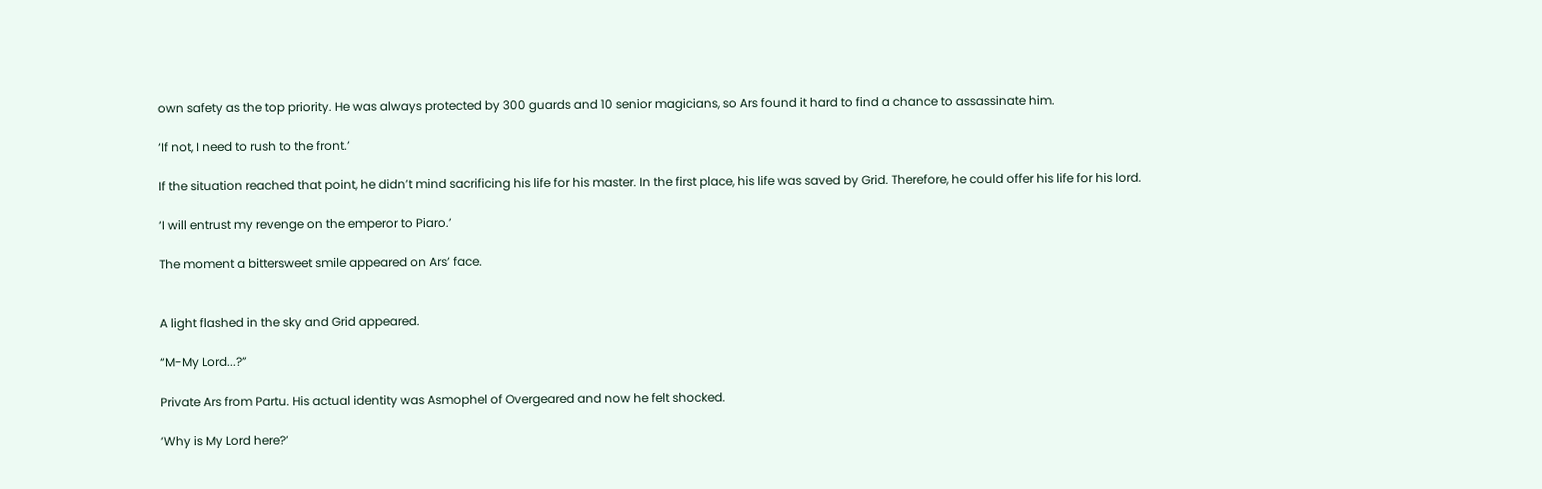own safety as the top priority. He was always protected by 300 guards and 10 senior magicians, so Ars found it hard to find a chance to assassinate him.

‘If not, I need to rush to the front.’

If the situation reached that point, he didn’t mind sacrificing his life for his master. In the first place, his life was saved by Grid. Therefore, he could offer his life for his lord.

‘I will entrust my revenge on the emperor to Piaro.’

The moment a bittersweet smile appeared on Ars’ face.


A light flashed in the sky and Grid appeared.

“M-My Lord...?”

Private Ars from Partu. His actual identity was Asmophel of Overgeared and now he felt shocked.

‘Why is My Lord here?’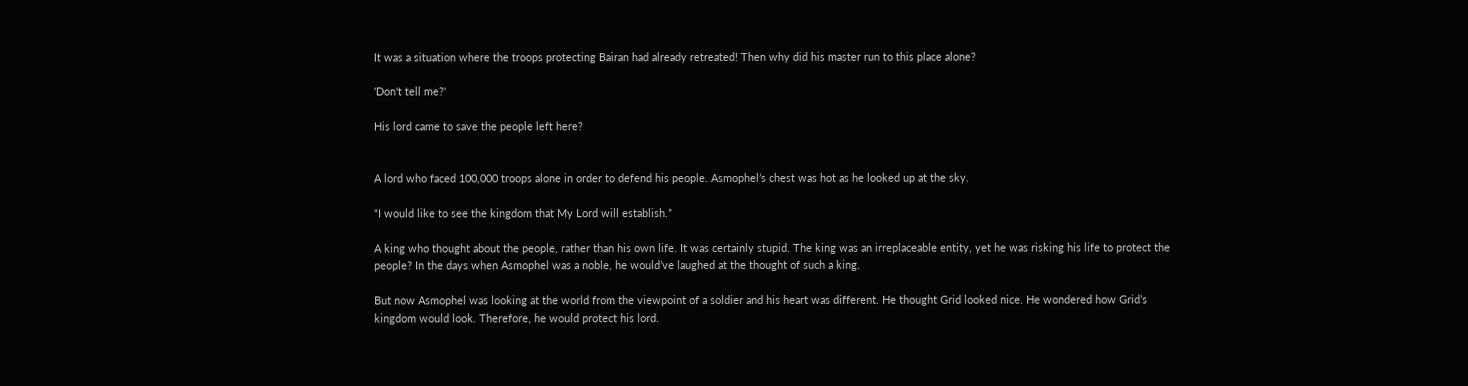It was a situation where the troops protecting Bairan had already retreated! Then why did his master run to this place alone?

'Don't tell me?'

His lord came to save the people left here?


A lord who faced 100,000 troops alone in order to defend his people. Asmophel’s chest was hot as he looked up at the sky.

“I would like to see the kingdom that My Lord will establish.”

A king who thought about the people, rather than his own life. It was certainly stupid. The king was an irreplaceable entity, yet he was risking his life to protect the people? In the days when Asmophel was a noble, he would’ve laughed at the thought of such a king.

But now Asmophel was looking at the world from the viewpoint of a soldier and his heart was different. He thought Grid looked nice. He wondered how Grid’s kingdom would look. Therefore, he would protect his lord.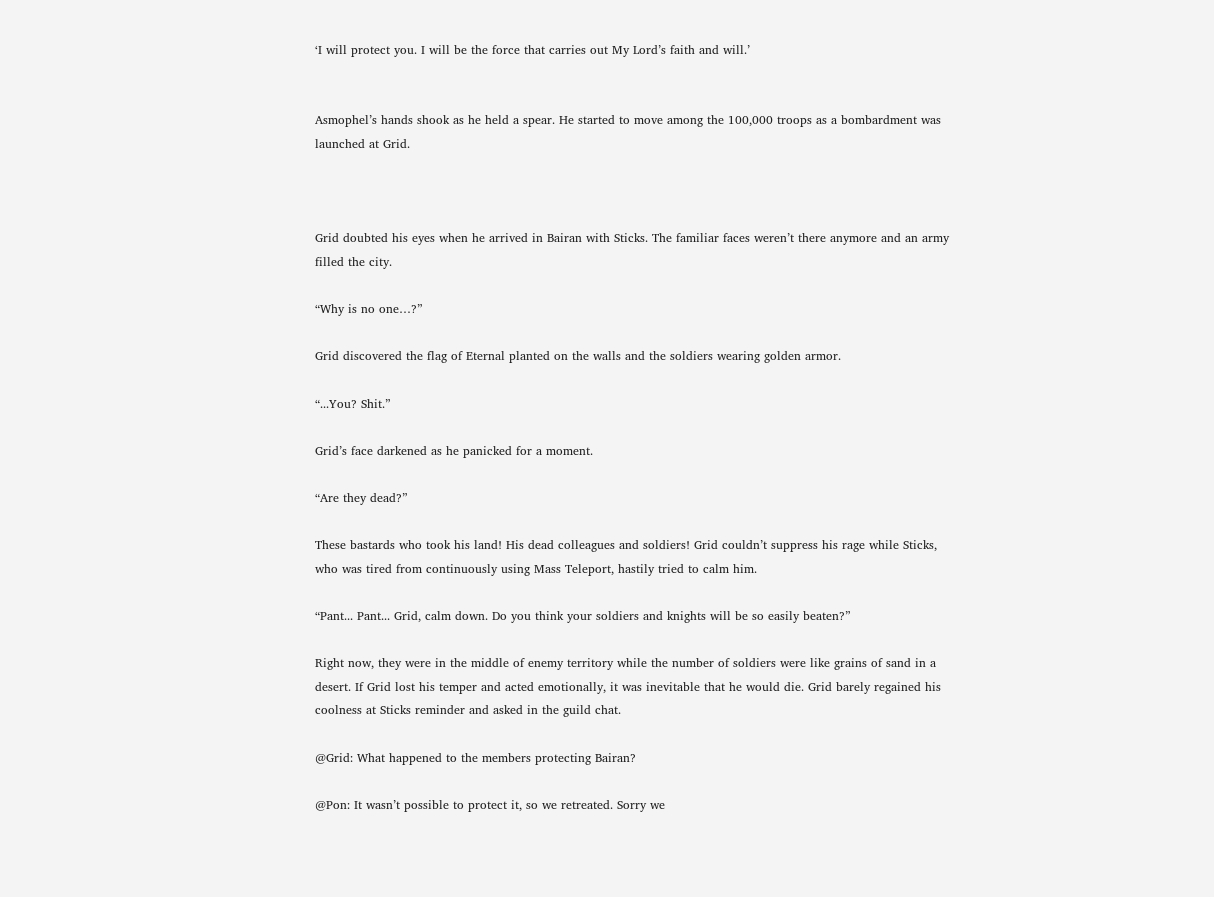‘I will protect you. I will be the force that carries out My Lord’s faith and will.’


Asmophel’s hands shook as he held a spear. He started to move among the 100,000 troops as a bombardment was launched at Grid.



Grid doubted his eyes when he arrived in Bairan with Sticks. The familiar faces weren’t there anymore and an army filled the city.

“Why is no one…?”

Grid discovered the flag of Eternal planted on the walls and the soldiers wearing golden armor.

“...You? Shit.”

Grid’s face darkened as he panicked for a moment.

“Are they dead?”

These bastards who took his land! His dead colleagues and soldiers! Grid couldn’t suppress his rage while Sticks, who was tired from continuously using Mass Teleport, hastily tried to calm him.

“Pant... Pant... Grid, calm down. Do you think your soldiers and knights will be so easily beaten?”

Right now, they were in the middle of enemy territory while the number of soldiers were like grains of sand in a desert. If Grid lost his temper and acted emotionally, it was inevitable that he would die. Grid barely regained his coolness at Sticks reminder and asked in the guild chat.

@Grid: What happened to the members protecting Bairan?

@Pon: It wasn’t possible to protect it, so we retreated. Sorry we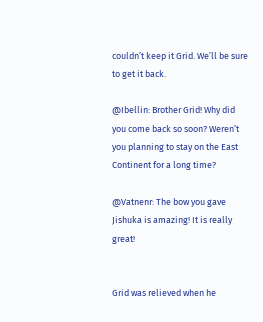couldn’t keep it Grid. We’ll be sure to get it back.

@Ibellin: Brother Grid! Why did you come back so soon? Weren’t you planning to stay on the East Continent for a long time?

@Vatnenr: The bow you gave Jishuka is amazing! It is really great!


Grid was relieved when he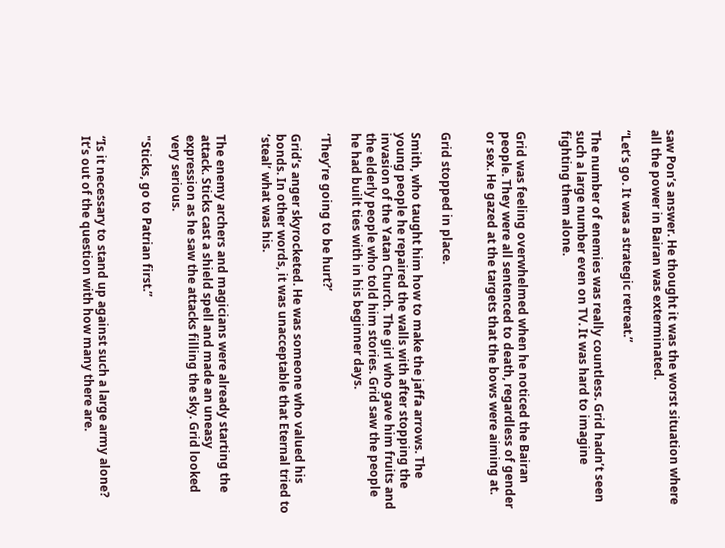saw Pon’s answer. He thought it was the worst situation where all the power in Bairan was exterminated.

“Let’s go. It was a strategic retreat.”

The number of enemies was really countless. Grid hadn’t seen such a large number even on TV. It was hard to imagine fighting them alone.


Grid was feeling overwhelmed when he noticed the Bairan people. They were all sentenced to death, regardless of gender or sex. He gazed at the targets that the bows were aiming at.


Grid stopped in place.

Smith, who taught him how to make the jaffa arrows. The young people he repaired the walls with after stopping the invasion of the Yatan Church. The girl who gave him fruits and the elderly people who told him stories. Grid saw the people he had built ties with in his beginner days.

‘They’re going to be hurt?’

Grid’s anger skyrocketed. He was someone who valued his bonds. In other words, it was unacceptable that Eternal tried to ‘steal’ what was his.


The enemy archers and magicians were already starting the attack. Sticks cast a shield spell and made an uneasy expression as he saw the attacks filling the sky. Grid looked very serious.

"Sticks, go to Patrian first.”


“Is it necessary to stand up against such a large army alone? It’s out of the question with how many there are.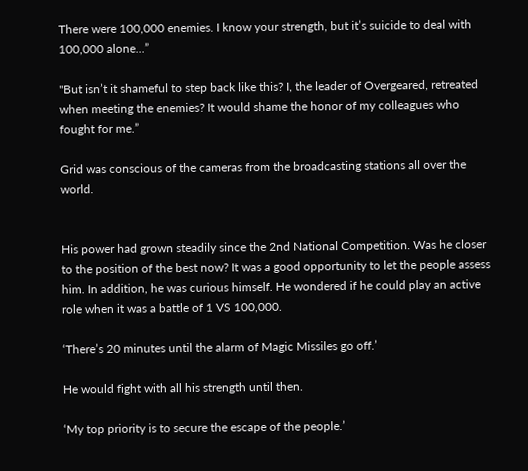There were 100,000 enemies. I know your strength, but it’s suicide to deal with 100,000 alone...”

"But isn’t it shameful to step back like this? I, the leader of Overgeared, retreated when meeting the enemies? It would shame the honor of my colleagues who fought for me.”

Grid was conscious of the cameras from the broadcasting stations all over the world.


His power had grown steadily since the 2nd National Competition. Was he closer to the position of the best now? It was a good opportunity to let the people assess him. In addition, he was curious himself. He wondered if he could play an active role when it was a battle of 1 VS 100,000.

‘There’s 20 minutes until the alarm of Magic Missiles go off.’

He would fight with all his strength until then.

‘My top priority is to secure the escape of the people.’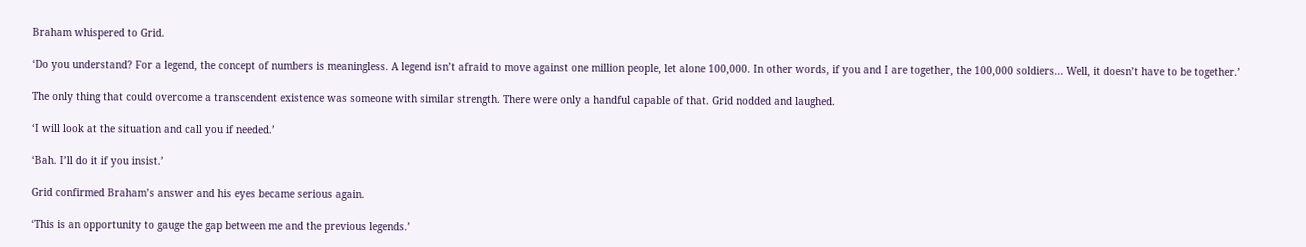Braham whispered to Grid.

‘Do you understand? For a legend, the concept of numbers is meaningless. A legend isn’t afraid to move against one million people, let alone 100,000. In other words, if you and I are together, the 100,000 soldiers... Well, it doesn’t have to be together.’

The only thing that could overcome a transcendent existence was someone with similar strength. There were only a handful capable of that. Grid nodded and laughed.

‘I will look at the situation and call you if needed.’

‘Bah. I’ll do it if you insist.’

Grid confirmed Braham’s answer and his eyes became serious again.

‘This is an opportunity to gauge the gap between me and the previous legends.’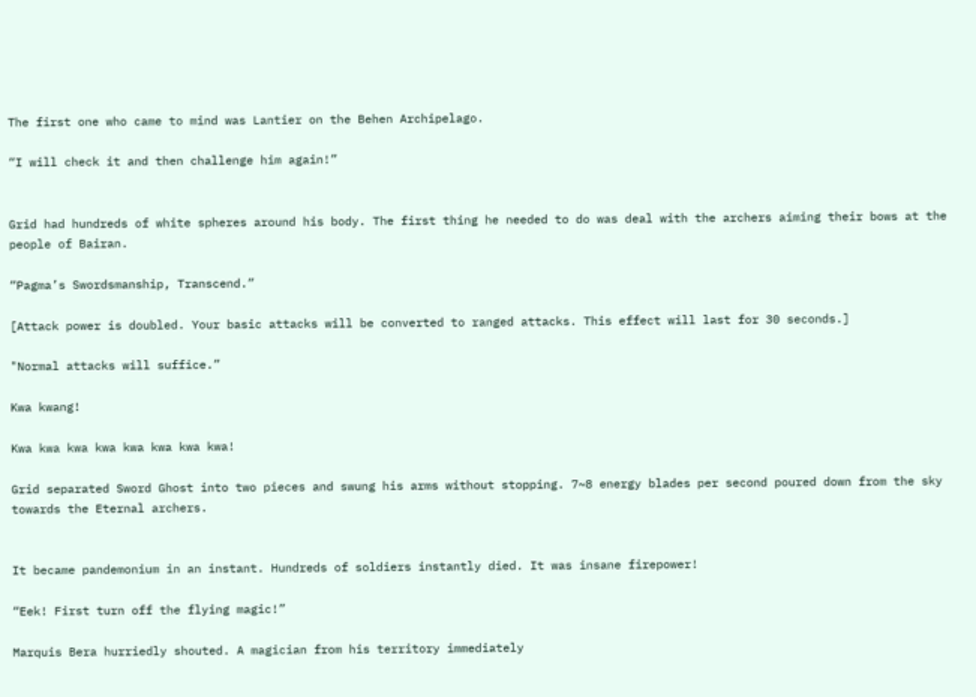The first one who came to mind was Lantier on the Behen Archipelago.

“I will check it and then challenge him again!”


Grid had hundreds of white spheres around his body. The first thing he needed to do was deal with the archers aiming their bows at the people of Bairan.

“Pagma’s Swordsmanship, Transcend.”

[Attack power is doubled. Your basic attacks will be converted to ranged attacks. This effect will last for 30 seconds.]

"Normal attacks will suffice.”

Kwa kwang!

Kwa kwa kwa kwa kwa kwa kwa kwa!

Grid separated Sword Ghost into two pieces and swung his arms without stopping. 7~8 energy blades per second poured down from the sky towards the Eternal archers.


It became pandemonium in an instant. Hundreds of soldiers instantly died. It was insane firepower!

“Eek! First turn off the flying magic!”

Marquis Bera hurriedly shouted. A magician from his territory immediately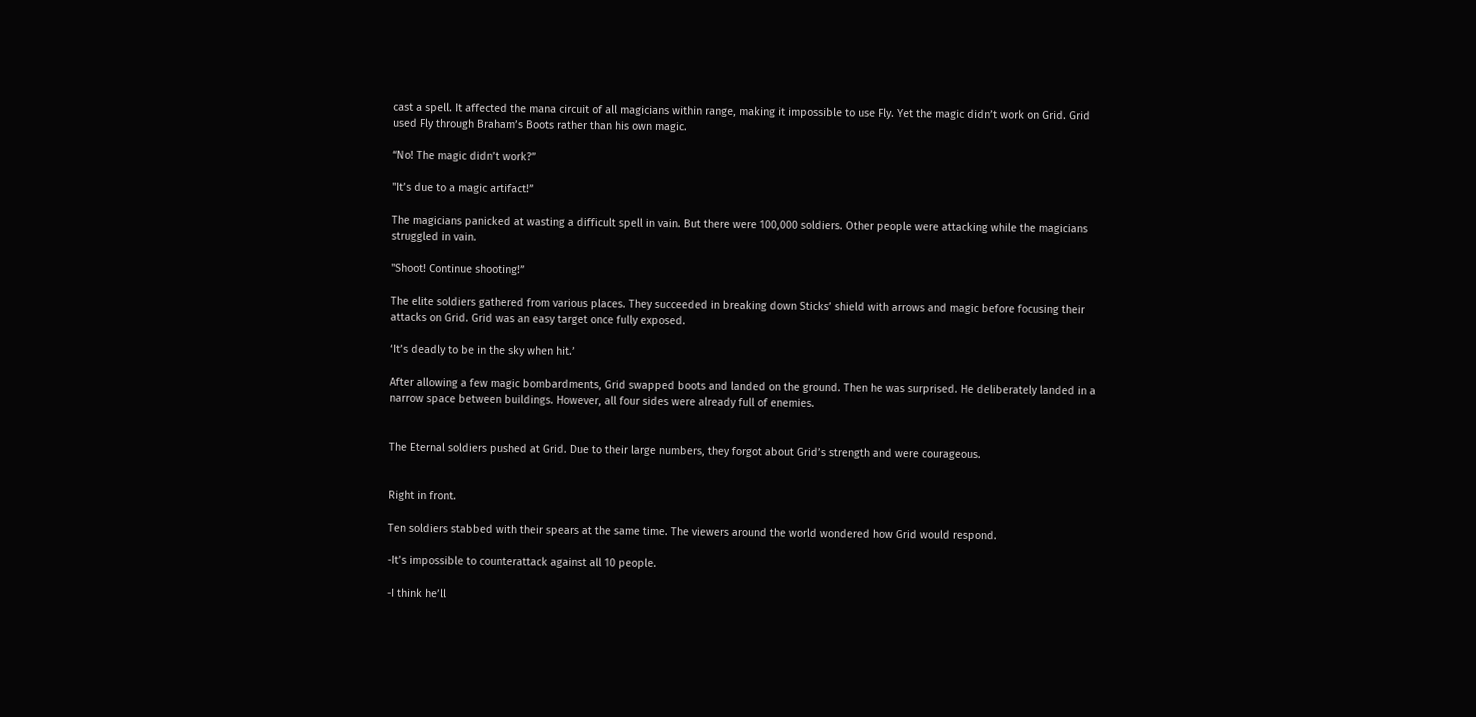cast a spell. It affected the mana circuit of all magicians within range, making it impossible to use Fly. Yet the magic didn’t work on Grid. Grid used Fly through Braham’s Boots rather than his own magic.

“No! The magic didn’t work?”

"It’s due to a magic artifact!”

The magicians panicked at wasting a difficult spell in vain. But there were 100,000 soldiers. Other people were attacking while the magicians struggled in vain.

"Shoot! Continue shooting!”

The elite soldiers gathered from various places. They succeeded in breaking down Sticks’ shield with arrows and magic before focusing their attacks on Grid. Grid was an easy target once fully exposed.

‘It’s deadly to be in the sky when hit.’

After allowing a few magic bombardments, Grid swapped boots and landed on the ground. Then he was surprised. He deliberately landed in a narrow space between buildings. However, all four sides were already full of enemies.


The Eternal soldiers pushed at Grid. Due to their large numbers, they forgot about Grid’s strength and were courageous.


Right in front.

Ten soldiers stabbed with their spears at the same time. The viewers around the world wondered how Grid would respond.

-It’s impossible to counterattack against all 10 people.

-I think he’ll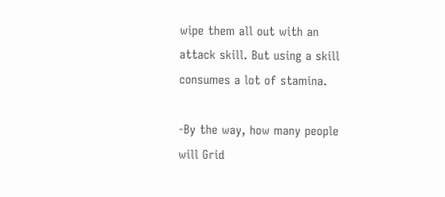wipe them all out with an attack skill. But using a skill consumes a lot of stamina.

-By the way, how many people will Grid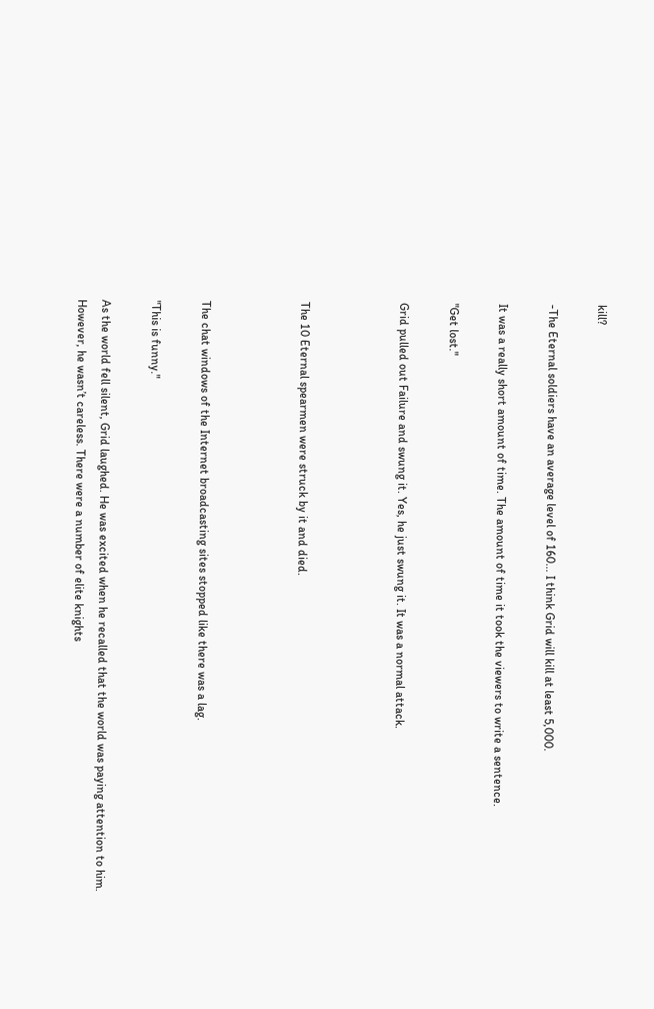kill?

-The Eternal soldiers have an average level of 160... I think Grid will kill at least 5,000.

It was a really short amount of time. The amount of time it took the viewers to write a sentence.

"Get lost."

Grid pulled out Failure and swung it. Yes, he just swung it. It was a normal attack.



The 10 Eternal spearmen were struck by it and died.



The chat windows of the Internet broadcasting sites stopped like there was a lag.

"This is funny."

As the world fell silent, Grid laughed. He was excited when he recalled that the world was paying attention to him. However, he wasn’t careless. There were a number of elite knights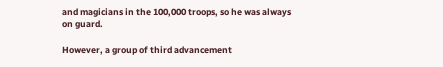and magicians in the 100,000 troops, so he was always on guard.

However, a group of third advancement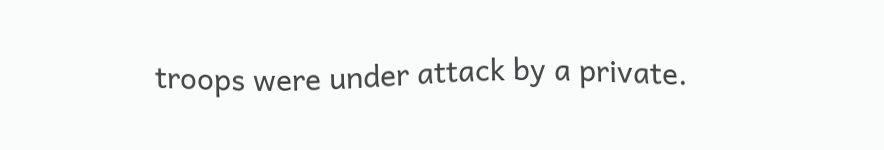troops were under attack by a private.